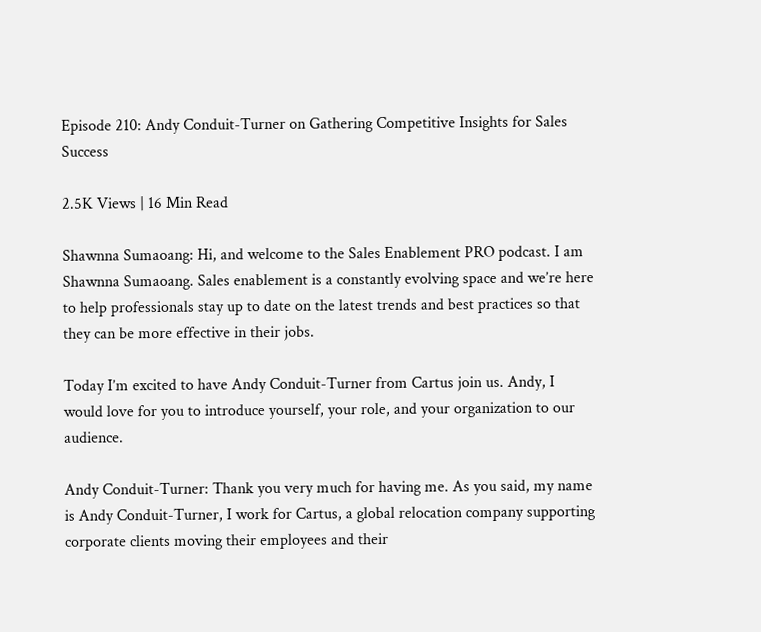Episode 210: Andy Conduit-Turner on Gathering Competitive Insights for Sales Success

2.5K Views | 16 Min Read

Shawnna Sumaoang: Hi, and welcome to the Sales Enablement PRO podcast. I am Shawnna Sumaoang. Sales enablement is a constantly evolving space and we’re here to help professionals stay up to date on the latest trends and best practices so that they can be more effective in their jobs.

Today I’m excited to have Andy Conduit-Turner from Cartus join us. Andy, I would love for you to introduce yourself, your role, and your organization to our audience.

Andy Conduit-Turner: Thank you very much for having me. As you said, my name is Andy Conduit-Turner, I work for Cartus, a global relocation company supporting corporate clients moving their employees and their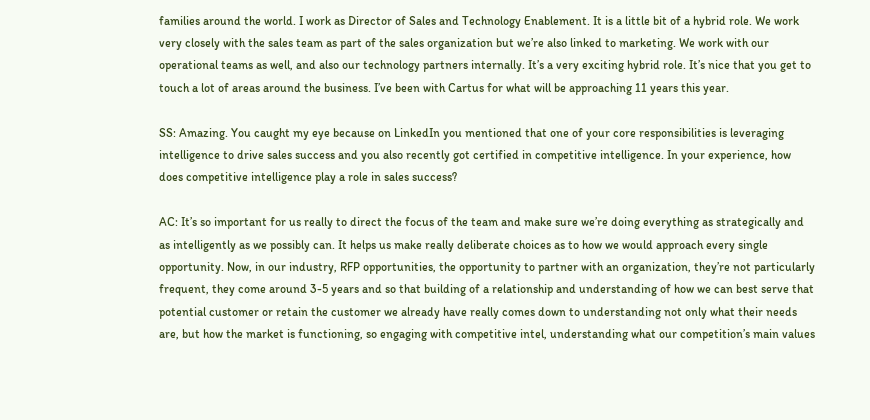families around the world. I work as Director of Sales and Technology Enablement. It is a little bit of a hybrid role. We work very closely with the sales team as part of the sales organization but we’re also linked to marketing. We work with our operational teams as well, and also our technology partners internally. It’s a very exciting hybrid role. It’s nice that you get to touch a lot of areas around the business. I’ve been with Cartus for what will be approaching 11 years this year.

SS: Amazing. You caught my eye because on LinkedIn you mentioned that one of your core responsibilities is leveraging intelligence to drive sales success and you also recently got certified in competitive intelligence. In your experience, how does competitive intelligence play a role in sales success?

AC: It’s so important for us really to direct the focus of the team and make sure we’re doing everything as strategically and as intelligently as we possibly can. It helps us make really deliberate choices as to how we would approach every single opportunity. Now, in our industry, RFP opportunities, the opportunity to partner with an organization, they’re not particularly frequent, they come around 3-5 years and so that building of a relationship and understanding of how we can best serve that potential customer or retain the customer we already have really comes down to understanding not only what their needs are, but how the market is functioning, so engaging with competitive intel, understanding what our competition’s main values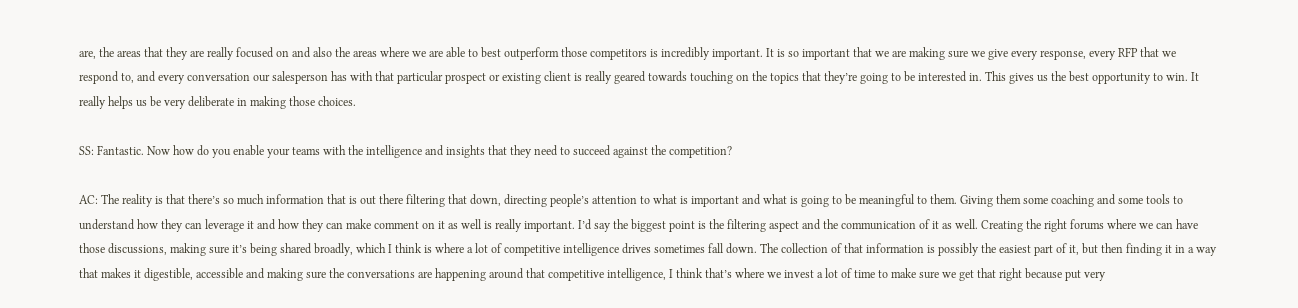are, the areas that they are really focused on and also the areas where we are able to best outperform those competitors is incredibly important. It is so important that we are making sure we give every response, every RFP that we respond to, and every conversation our salesperson has with that particular prospect or existing client is really geared towards touching on the topics that they’re going to be interested in. This gives us the best opportunity to win. It really helps us be very deliberate in making those choices.

SS: Fantastic. Now how do you enable your teams with the intelligence and insights that they need to succeed against the competition?

AC: The reality is that there’s so much information that is out there filtering that down, directing people’s attention to what is important and what is going to be meaningful to them. Giving them some coaching and some tools to understand how they can leverage it and how they can make comment on it as well is really important. I’d say the biggest point is the filtering aspect and the communication of it as well. Creating the right forums where we can have those discussions, making sure it’s being shared broadly, which I think is where a lot of competitive intelligence drives sometimes fall down. The collection of that information is possibly the easiest part of it, but then finding it in a way that makes it digestible, accessible and making sure the conversations are happening around that competitive intelligence, I think that’s where we invest a lot of time to make sure we get that right because put very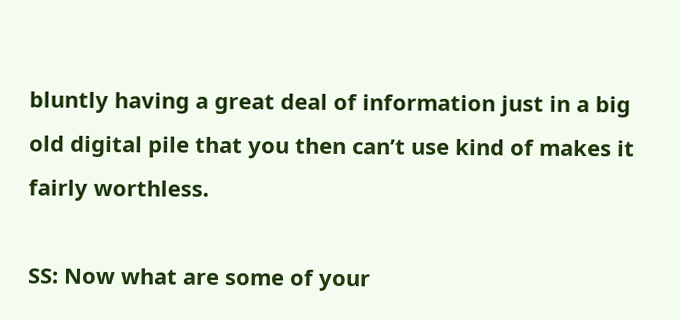bluntly having a great deal of information just in a big old digital pile that you then can’t use kind of makes it fairly worthless.

SS: Now what are some of your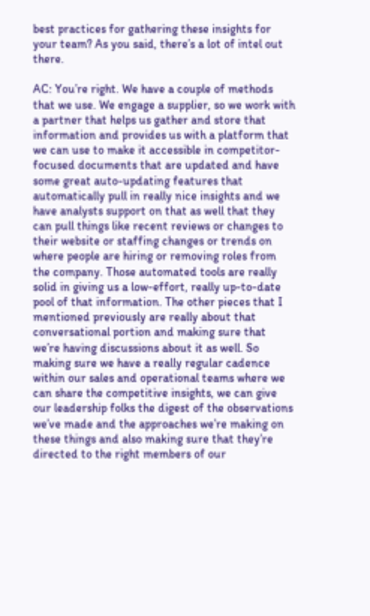best practices for gathering these insights for your team? As you said, there’s a lot of intel out there.

AC: You’re right. We have a couple of methods that we use. We engage a supplier, so we work with a partner that helps us gather and store that information and provides us with a platform that we can use to make it accessible in competitor-focused documents that are updated and have some great auto-updating features that automatically pull in really nice insights and we have analysts support on that as well that they can pull things like recent reviews or changes to their website or staffing changes or trends on where people are hiring or removing roles from the company. Those automated tools are really solid in giving us a low-effort, really up-to-date pool of that information. The other pieces that I mentioned previously are really about that conversational portion and making sure that we’re having discussions about it as well. So making sure we have a really regular cadence within our sales and operational teams where we can share the competitive insights, we can give our leadership folks the digest of the observations we’ve made and the approaches we’re making on these things and also making sure that they’re directed to the right members of our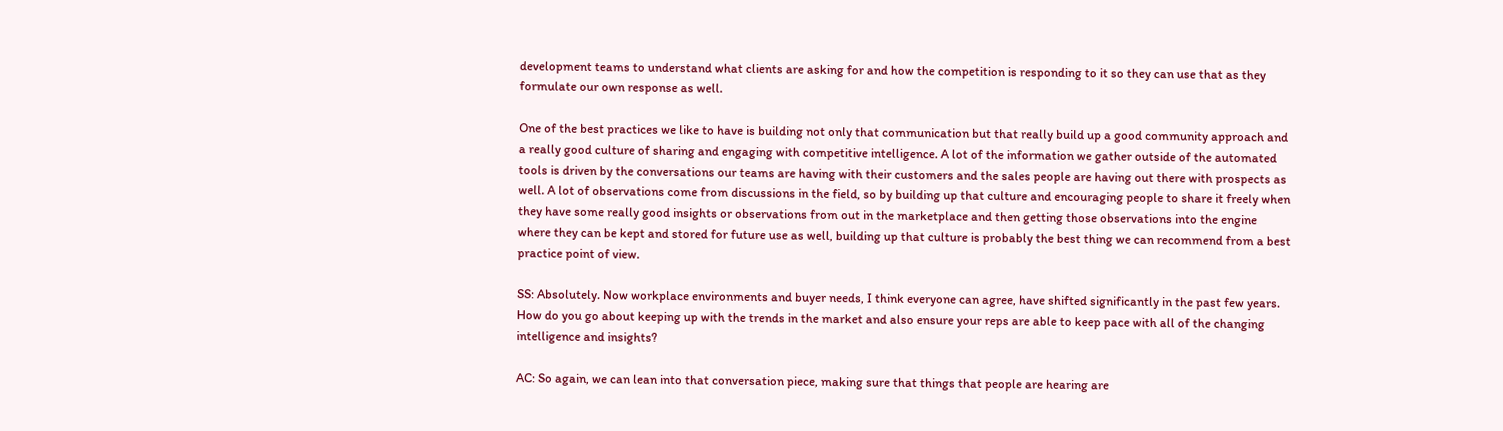development teams to understand what clients are asking for and how the competition is responding to it so they can use that as they formulate our own response as well.

One of the best practices we like to have is building not only that communication but that really build up a good community approach and a really good culture of sharing and engaging with competitive intelligence. A lot of the information we gather outside of the automated tools is driven by the conversations our teams are having with their customers and the sales people are having out there with prospects as well. A lot of observations come from discussions in the field, so by building up that culture and encouraging people to share it freely when they have some really good insights or observations from out in the marketplace and then getting those observations into the engine where they can be kept and stored for future use as well, building up that culture is probably the best thing we can recommend from a best practice point of view.

SS: Absolutely. Now workplace environments and buyer needs, I think everyone can agree, have shifted significantly in the past few years. How do you go about keeping up with the trends in the market and also ensure your reps are able to keep pace with all of the changing intelligence and insights?

AC: So again, we can lean into that conversation piece, making sure that things that people are hearing are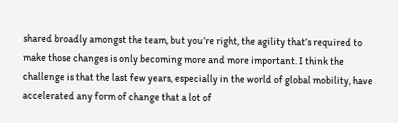shared broadly amongst the team, but you’re right, the agility that’s required to make those changes is only becoming more and more important. I think the challenge is that the last few years, especially in the world of global mobility, have accelerated any form of change that a lot of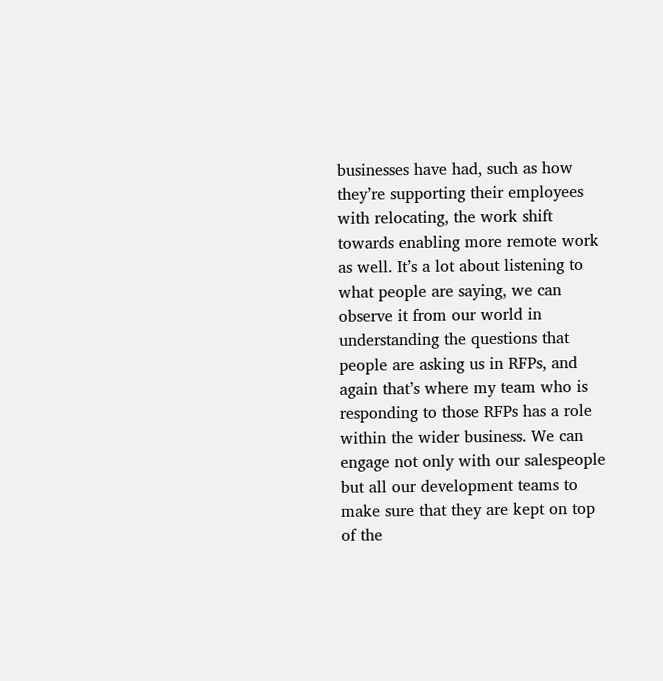businesses have had, such as how they’re supporting their employees with relocating, the work shift towards enabling more remote work as well. It’s a lot about listening to what people are saying, we can observe it from our world in understanding the questions that people are asking us in RFPs, and again that’s where my team who is responding to those RFPs has a role within the wider business. We can engage not only with our salespeople but all our development teams to make sure that they are kept on top of the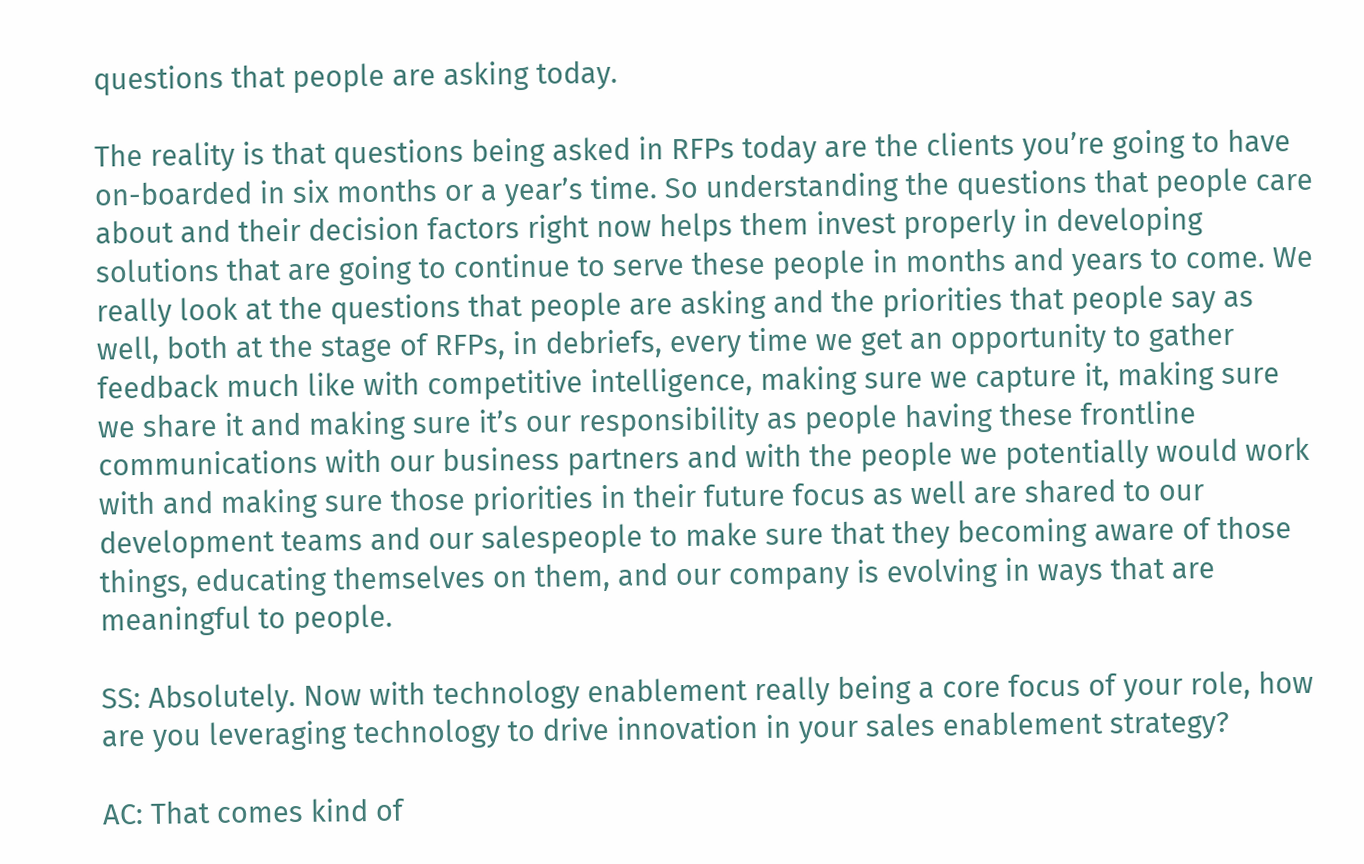questions that people are asking today.

The reality is that questions being asked in RFPs today are the clients you’re going to have on-boarded in six months or a year’s time. So understanding the questions that people care about and their decision factors right now helps them invest properly in developing solutions that are going to continue to serve these people in months and years to come. We really look at the questions that people are asking and the priorities that people say as well, both at the stage of RFPs, in debriefs, every time we get an opportunity to gather feedback much like with competitive intelligence, making sure we capture it, making sure we share it and making sure it’s our responsibility as people having these frontline communications with our business partners and with the people we potentially would work with and making sure those priorities in their future focus as well are shared to our development teams and our salespeople to make sure that they becoming aware of those things, educating themselves on them, and our company is evolving in ways that are meaningful to people.

SS: Absolutely. Now with technology enablement really being a core focus of your role, how are you leveraging technology to drive innovation in your sales enablement strategy?

AC: That comes kind of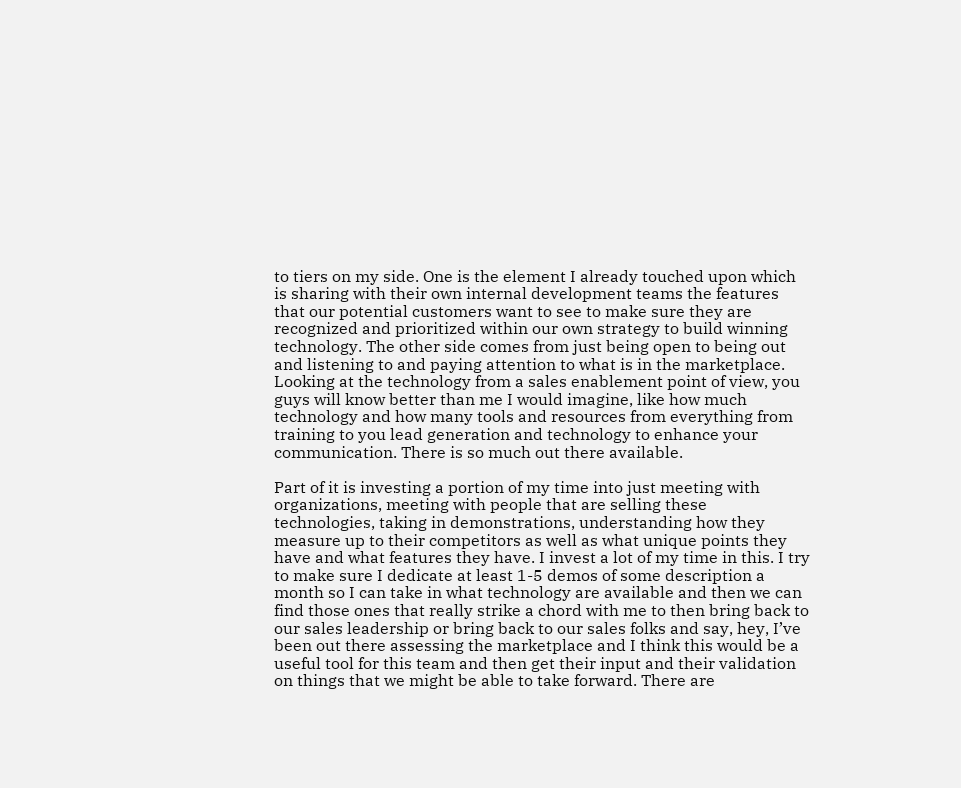to tiers on my side. One is the element I already touched upon which is sharing with their own internal development teams the features that our potential customers want to see to make sure they are recognized and prioritized within our own strategy to build winning technology. The other side comes from just being open to being out and listening to and paying attention to what is in the marketplace. Looking at the technology from a sales enablement point of view, you guys will know better than me I would imagine, like how much technology and how many tools and resources from everything from training to you lead generation and technology to enhance your communication. There is so much out there available.

Part of it is investing a portion of my time into just meeting with organizations, meeting with people that are selling these technologies, taking in demonstrations, understanding how they measure up to their competitors as well as what unique points they have and what features they have. I invest a lot of my time in this. I try to make sure I dedicate at least 1-5 demos of some description a month so I can take in what technology are available and then we can find those ones that really strike a chord with me to then bring back to our sales leadership or bring back to our sales folks and say, hey, I’ve been out there assessing the marketplace and I think this would be a useful tool for this team and then get their input and their validation on things that we might be able to take forward. There are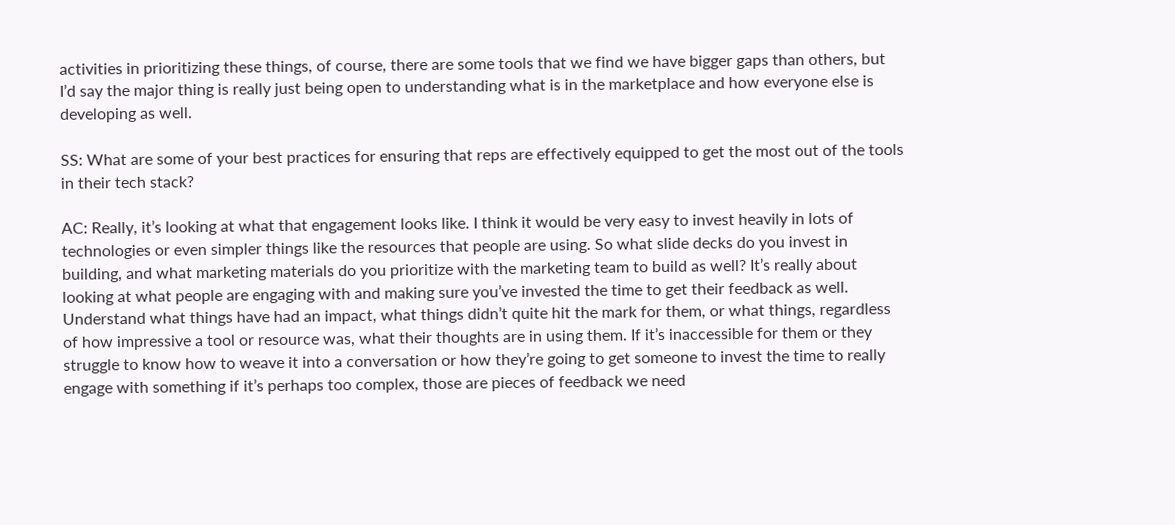activities in prioritizing these things, of course, there are some tools that we find we have bigger gaps than others, but I’d say the major thing is really just being open to understanding what is in the marketplace and how everyone else is developing as well.

SS: What are some of your best practices for ensuring that reps are effectively equipped to get the most out of the tools in their tech stack?

AC: Really, it’s looking at what that engagement looks like. I think it would be very easy to invest heavily in lots of technologies or even simpler things like the resources that people are using. So what slide decks do you invest in building, and what marketing materials do you prioritize with the marketing team to build as well? It’s really about looking at what people are engaging with and making sure you’ve invested the time to get their feedback as well. Understand what things have had an impact, what things didn’t quite hit the mark for them, or what things, regardless of how impressive a tool or resource was, what their thoughts are in using them. If it’s inaccessible for them or they struggle to know how to weave it into a conversation or how they’re going to get someone to invest the time to really engage with something if it’s perhaps too complex, those are pieces of feedback we need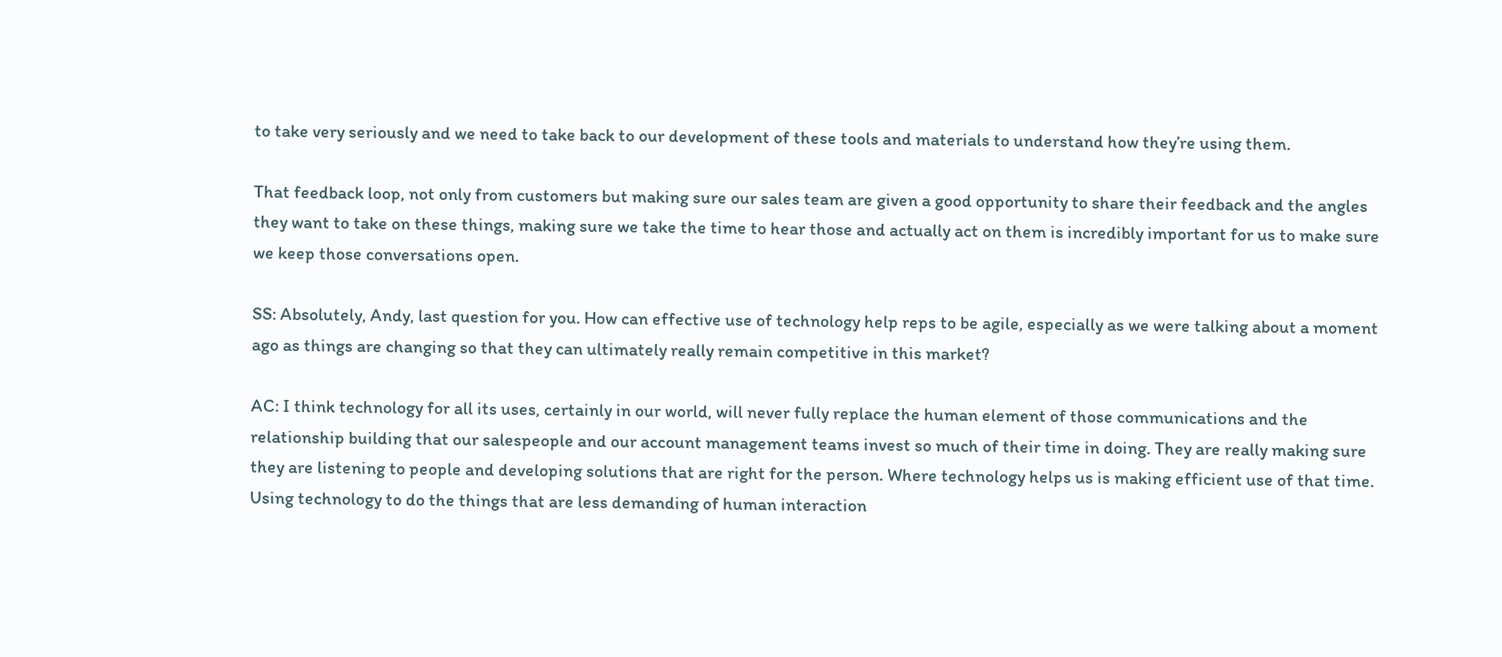to take very seriously and we need to take back to our development of these tools and materials to understand how they’re using them.

That feedback loop, not only from customers but making sure our sales team are given a good opportunity to share their feedback and the angles they want to take on these things, making sure we take the time to hear those and actually act on them is incredibly important for us to make sure we keep those conversations open.

SS: Absolutely, Andy, last question for you. How can effective use of technology help reps to be agile, especially as we were talking about a moment ago as things are changing so that they can ultimately really remain competitive in this market?

AC: I think technology for all its uses, certainly in our world, will never fully replace the human element of those communications and the relationship building that our salespeople and our account management teams invest so much of their time in doing. They are really making sure they are listening to people and developing solutions that are right for the person. Where technology helps us is making efficient use of that time. Using technology to do the things that are less demanding of human interaction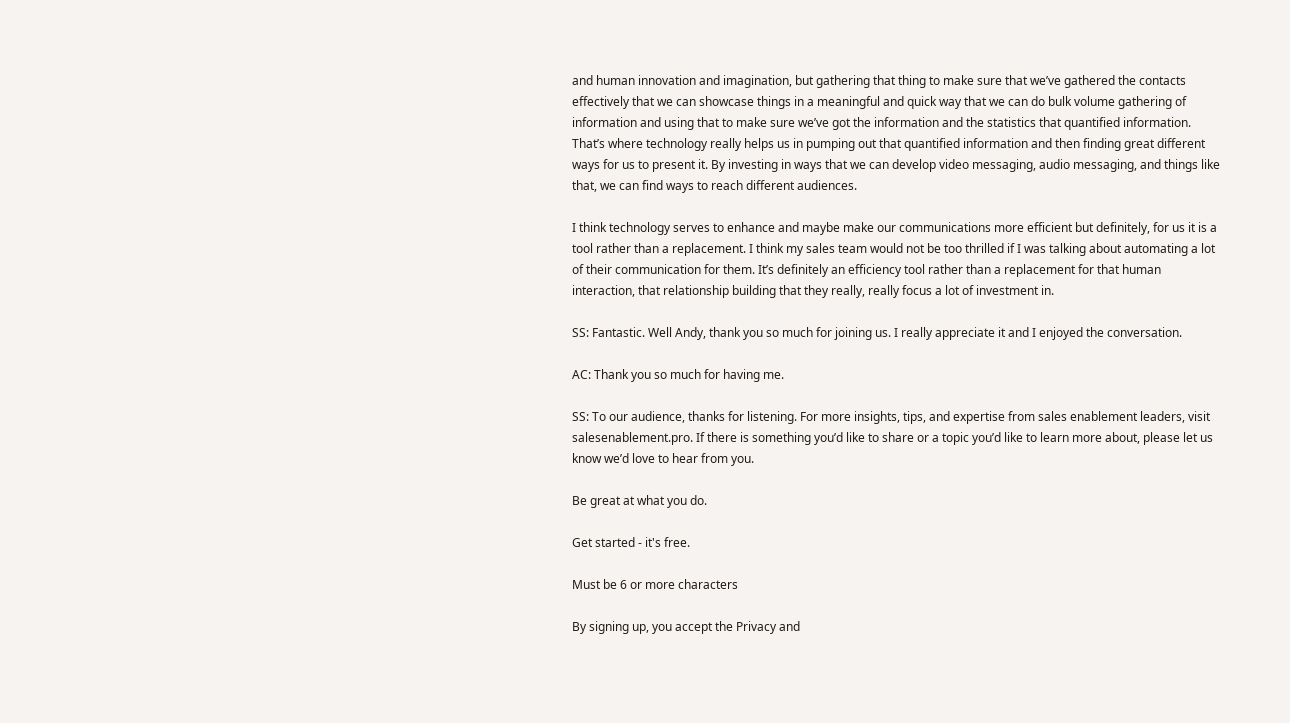and human innovation and imagination, but gathering that thing to make sure that we’ve gathered the contacts effectively that we can showcase things in a meaningful and quick way that we can do bulk volume gathering of information and using that to make sure we’ve got the information and the statistics that quantified information. That’s where technology really helps us in pumping out that quantified information and then finding great different ways for us to present it. By investing in ways that we can develop video messaging, audio messaging, and things like that, we can find ways to reach different audiences.

I think technology serves to enhance and maybe make our communications more efficient but definitely, for us it is a tool rather than a replacement. I think my sales team would not be too thrilled if I was talking about automating a lot of their communication for them. It’s definitely an efficiency tool rather than a replacement for that human interaction, that relationship building that they really, really focus a lot of investment in.

SS: Fantastic. Well Andy, thank you so much for joining us. I really appreciate it and I enjoyed the conversation.

AC: Thank you so much for having me.

SS: To our audience, thanks for listening. For more insights, tips, and expertise from sales enablement leaders, visit salesenablement.pro. If there is something you’d like to share or a topic you’d like to learn more about, please let us know we’d love to hear from you.

Be great at what you do.

Get started - it's free.

Must be 6 or more characters

By signing up, you accept the Privacy and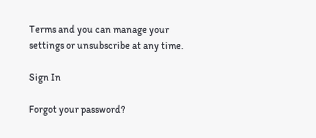Terms and you can manage your settings or unsubscribe at any time.

Sign In

Forgot your password?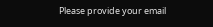Please provide your email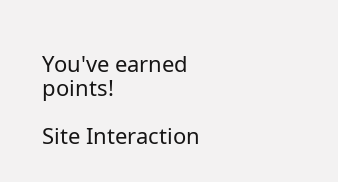You've earned points!

Site Interaction